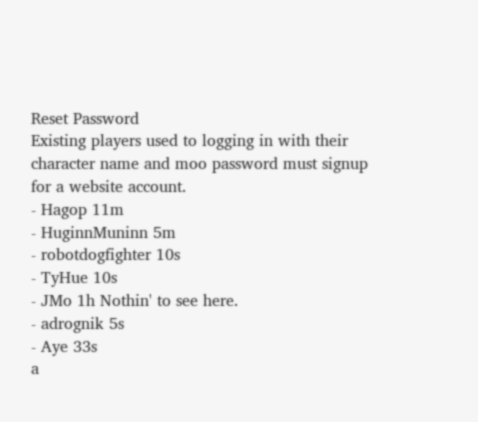Reset Password
Existing players used to logging in with their character name and moo password must signup for a website account.
- Hagop 11m
- HuginnMuninn 5m
- robotdogfighter 10s
- TyHue 10s
- JMo 1h Nothin' to see here.
- adrognik 5s
- Aye 33s
a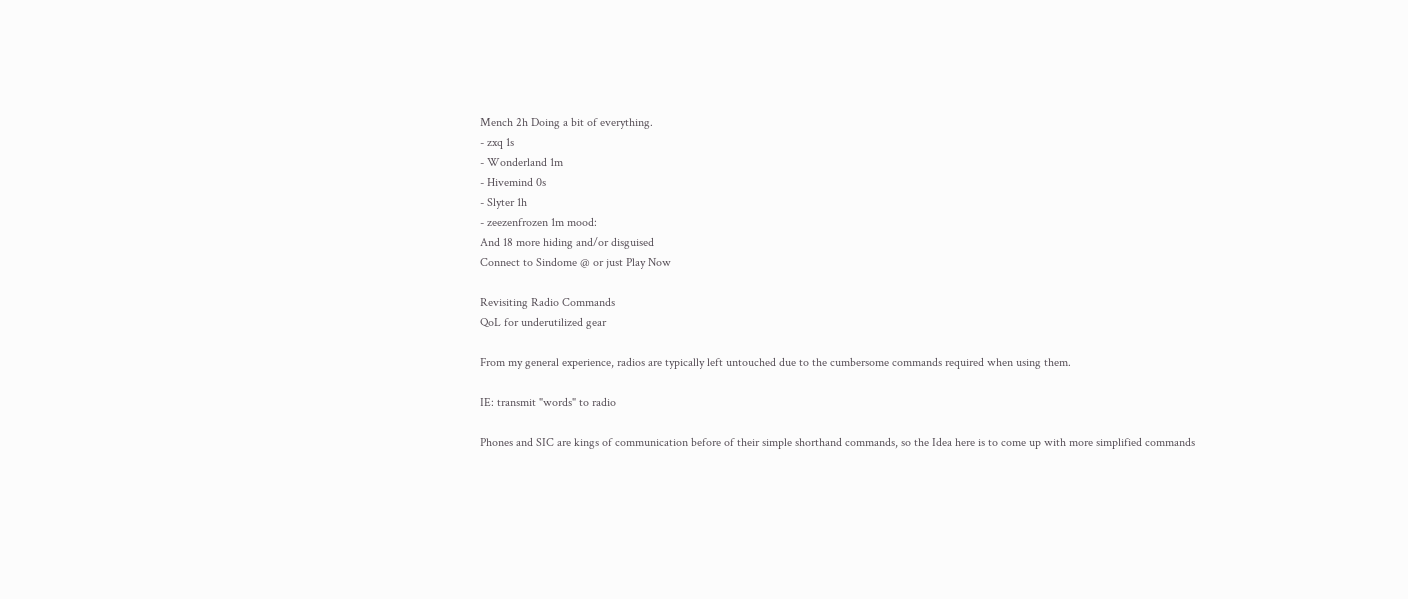Mench 2h Doing a bit of everything.
- zxq 1s
- Wonderland 1m
- Hivemind 0s
- Slyter 1h
- zeezenfrozen 1m mood:
And 18 more hiding and/or disguised
Connect to Sindome @ or just Play Now

Revisiting Radio Commands
QoL for underutilized gear

From my general experience, radios are typically left untouched due to the cumbersome commands required when using them.

IE: transmit "words" to radio

Phones and SIC are kings of communication before of their simple shorthand commands, so the Idea here is to come up with more simplified commands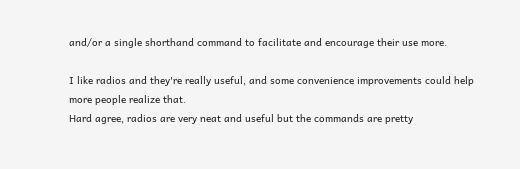and/or a single shorthand command to facilitate and encourage their use more.

I like radios and they're really useful, and some convenience improvements could help more people realize that.
Hard agree, radios are very neat and useful but the commands are pretty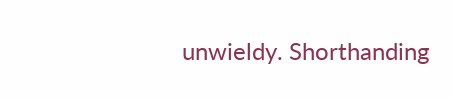unwieldy. Shorthanding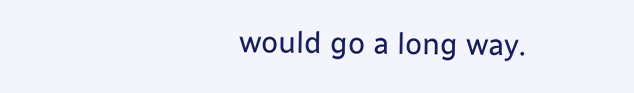would go a long way.